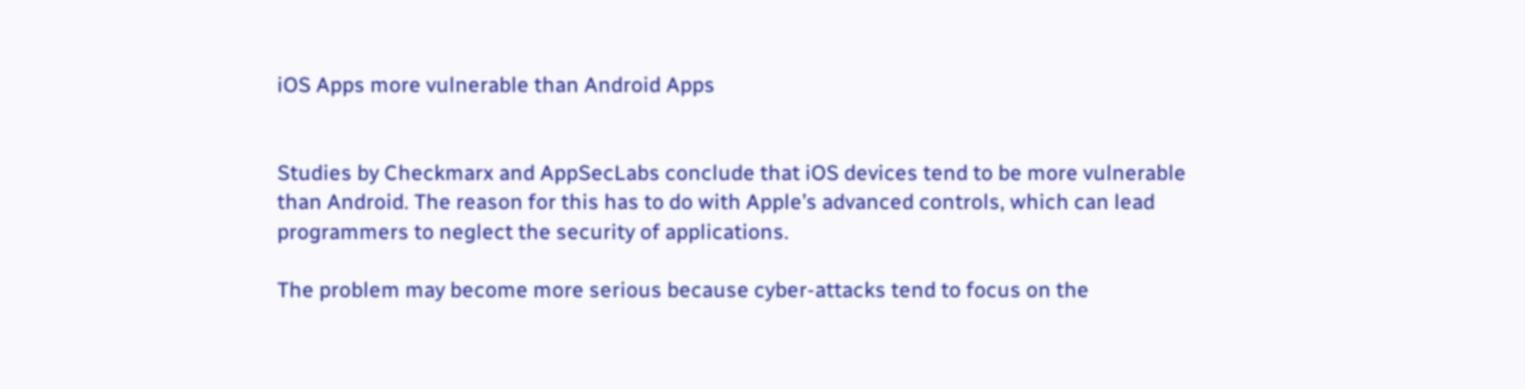iOS Apps more vulnerable than Android Apps


Studies by Checkmarx and AppSecLabs conclude that iOS devices tend to be more vulnerable than Android. The reason for this has to do with Apple’s advanced controls, which can lead programmers to neglect the security of applications.

The problem may become more serious because cyber-attacks tend to focus on the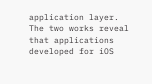application layer. The two works reveal that applications developed for iOS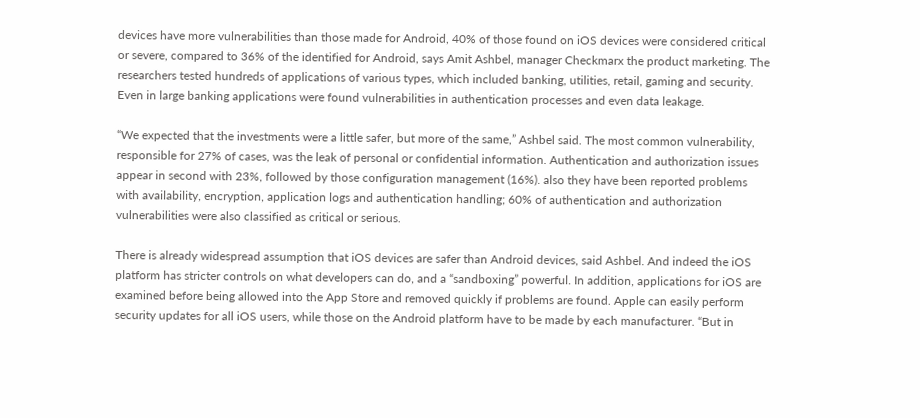devices have more vulnerabilities than those made for Android, 40% of those found on iOS devices were considered critical or severe, compared to 36% of the identified for Android, says Amit Ashbel, manager Checkmarx the product marketing. The researchers tested hundreds of applications of various types, which included banking, utilities, retail, gaming and security. Even in large banking applications were found vulnerabilities in authentication processes and even data leakage.

“We expected that the investments were a little safer, but more of the same,” Ashbel said. The most common vulnerability, responsible for 27% of cases, was the leak of personal or confidential information. Authentication and authorization issues appear in second with 23%, followed by those configuration management (16%). also they have been reported problems with availability, encryption, application logs and authentication handling; 60% of authentication and authorization vulnerabilities were also classified as critical or serious.

There is already widespread assumption that iOS devices are safer than Android devices, said Ashbel. And indeed the iOS platform has stricter controls on what developers can do, and a “sandboxing” powerful. In addition, applications for iOS are examined before being allowed into the App Store and removed quickly if problems are found. Apple can easily perform security updates for all iOS users, while those on the Android platform have to be made by each manufacturer. “But in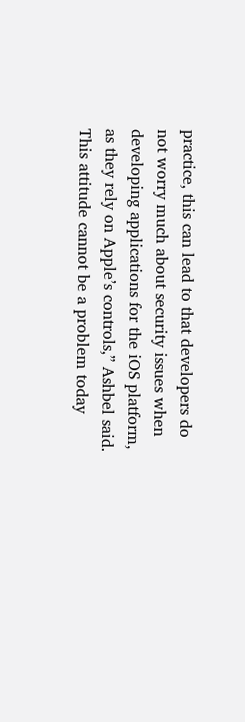practice, this can lead to that developers do not worry much about security issues when developing applications for the iOS platform, as they rely on Apple’s controls,” Ashbel said. This attitude cannot be a problem today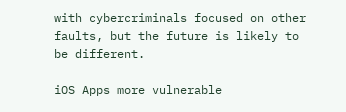with cybercriminals focused on other faults, but the future is likely to be different.

iOS Apps more vulnerable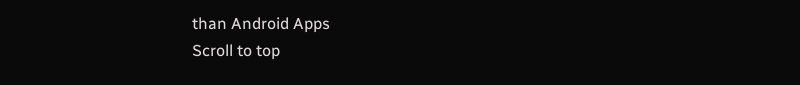than Android Apps
Scroll to top